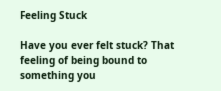Feeling Stuck

Have you ever felt stuck? That feeling of being bound to something you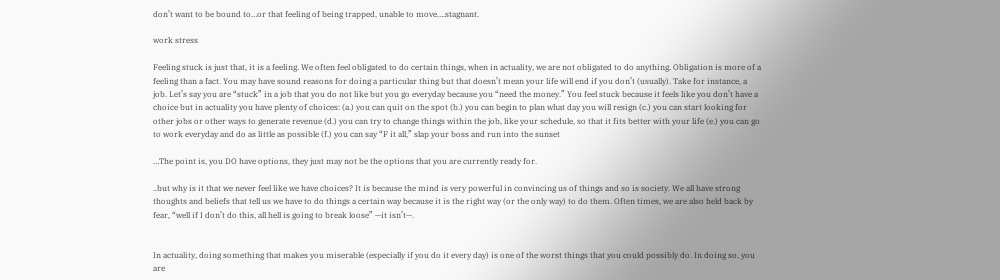don’t want to be bound to…or that feeling of being trapped, unable to move….stagnant.

work stress

Feeling stuck is just that, it is a feeling. We often feel obligated to do certain things, when in actuality, we are not obligated to do anything. Obligation is more of a feeling than a fact. You may have sound reasons for doing a particular thing but that doesn’t mean your life will end if you don’t (usually). Take for instance, a job. Let’s say you are “stuck” in a job that you do not like but you go everyday because you “need the money.” You feel stuck because it feels like you don’t have a choice but in actuality you have plenty of choices: (a.) you can quit on the spot (b.) you can begin to plan what day you will resign (c.) you can start looking for other jobs or other ways to generate revenue (d.) you can try to change things within the job, like your schedule, so that it fits better with your life (e.) you can go to work everyday and do as little as possible (f.) you can say “F it all,” slap your boss and run into the sunset

…The point is, you DO have options, they just may not be the options that you are currently ready for.

..but why is it that we never feel like we have choices? It is because the mind is very powerful in convincing us of things and so is society. We all have strong thoughts and beliefs that tell us we have to do things a certain way because it is the right way (or the only way) to do them. Often times, we are also held back by fear, “well if I don’t do this, all hell is going to break loose” —it isn’t—.


In actuality, doing something that makes you miserable (especially if you do it every day) is one of the worst things that you could possibly do. In doing so, you are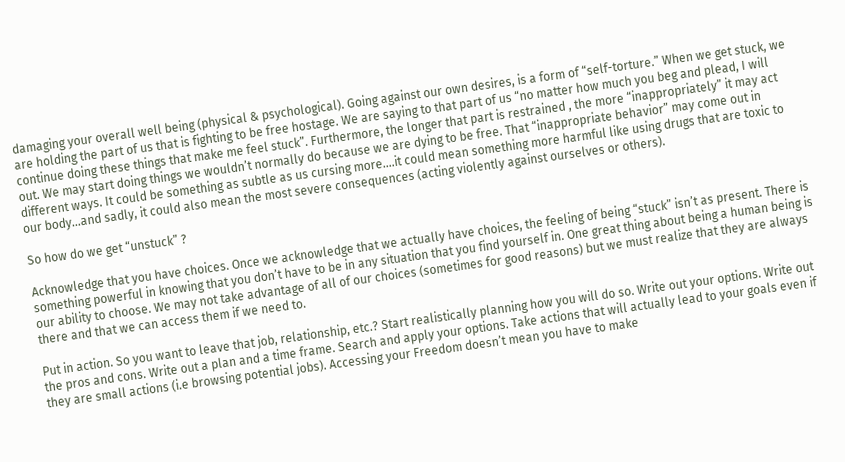damaging your overall well being (physical & psychological). Going against our own desires, is a form of “self-torture.” When we get stuck, we are holding the part of us that is fighting to be free hostage. We are saying to that part of us “no matter how much you beg and plead, I will continue doing these things that make me feel stuck”. Furthermore, the longer that part is restrained , the more “inappropriately” it may act out. We may start doing things we wouldn’t normally do because we are dying to be free. That “inappropriate behavior” may come out in different ways. It could be something as subtle as us cursing more….it could mean something more harmful like using drugs that are toxic to our body…and sadly, it could also mean the most severe consequences (acting violently against ourselves or others).

So how do we get “unstuck” ?

Acknowledge that you have choices. Once we acknowledge that we actually have choices, the feeling of being “stuck” isn’t as present. There is something powerful in knowing that you don’t have to be in any situation that you find yourself in. One great thing about being a human being is our ability to choose. We may not take advantage of all of our choices (sometimes for good reasons) but we must realize that they are always there and that we can access them if we need to.

Put in action. So you want to leave that job, relationship, etc.? Start realistically planning how you will do so. Write out your options. Write out the pros and cons. Write out a plan and a time frame. Search and apply your options. Take actions that will actually lead to your goals even if they are small actions (i.e browsing potential jobs). Accessing your Freedom doesn’t mean you have to make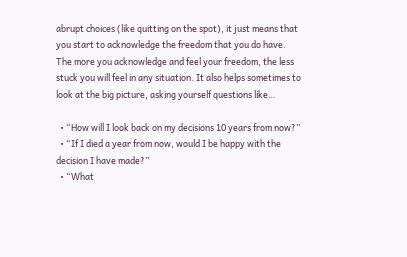abrupt choices (like quitting on the spot), it just means that you start to acknowledge the freedom that you do have. The more you acknowledge and feel your freedom, the less stuck you will feel in any situation. It also helps sometimes to look at the big picture, asking yourself questions like…

  • “How will I look back on my decisions 10 years from now?”
  • “If I died a year from now, would I be happy with the decision I have made?”
  • “What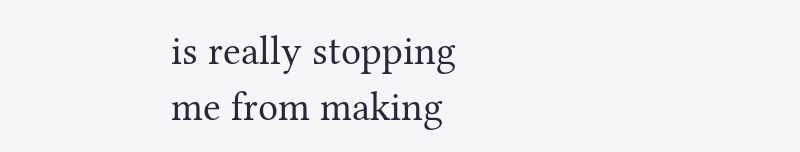is really stopping me from making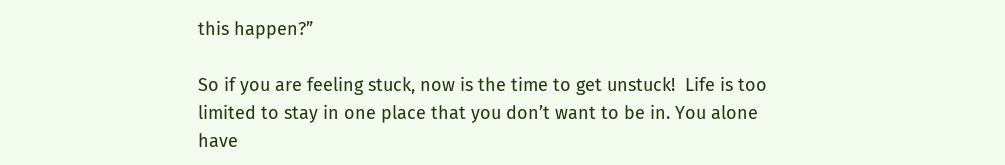this happen?”

So if you are feeling stuck, now is the time to get unstuck!  Life is too limited to stay in one place that you don’t want to be in. You alone have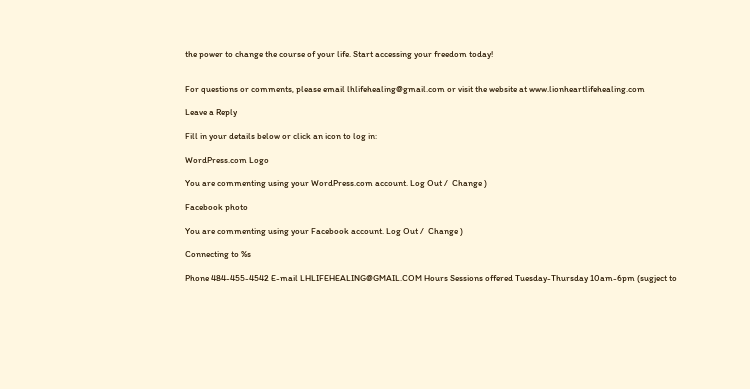the power to change the course of your life. Start accessing your freedom today!


For questions or comments, please email lhlifehealing@gmail.com or visit the website at www.lionheartlifehealing.com

Leave a Reply

Fill in your details below or click an icon to log in:

WordPress.com Logo

You are commenting using your WordPress.com account. Log Out /  Change )

Facebook photo

You are commenting using your Facebook account. Log Out /  Change )

Connecting to %s

Phone 484-455-4542 E-mail LHLIFEHEALING@GMAIL.COM Hours Sessions offered Tuesday-Thursday 10am-6pm (sugject to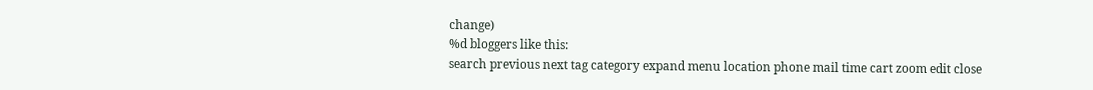change)
%d bloggers like this:
search previous next tag category expand menu location phone mail time cart zoom edit close